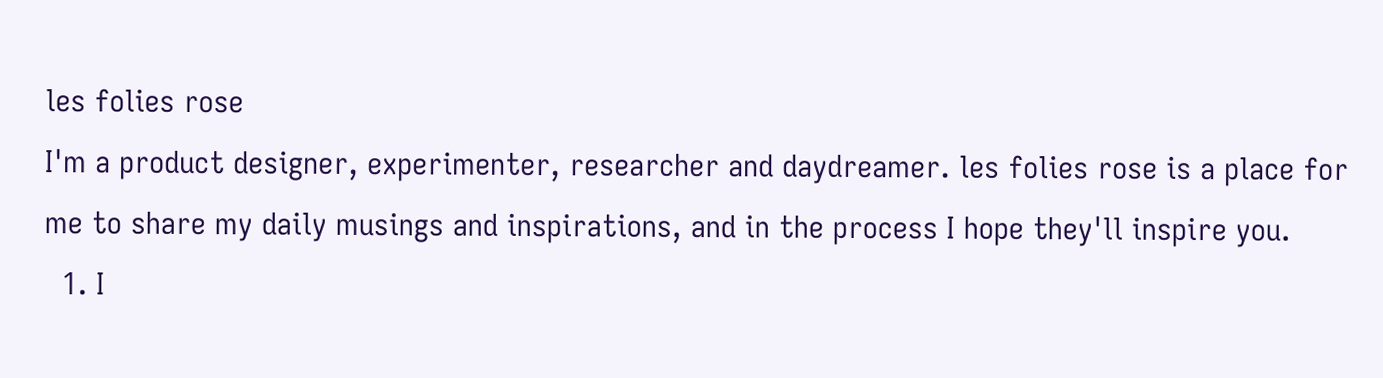les folies rose
I'm a product designer, experimenter, researcher and daydreamer. les folies rose is a place for me to share my daily musings and inspirations, and in the process I hope they'll inspire you.
  1. I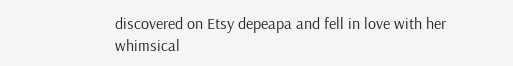discovered on Etsy depeapa and fell in love with her whimsical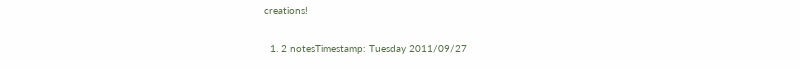creations!

  1. 2 notesTimestamp: Tuesday 2011/09/27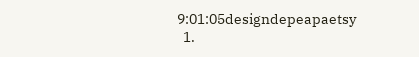9:01:05designdepeapaetsy
  1.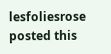lesfoliesrose posted this